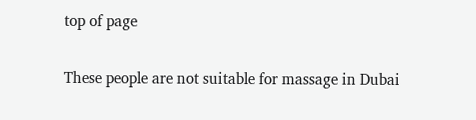top of page

These people are not suitable for massage in Dubai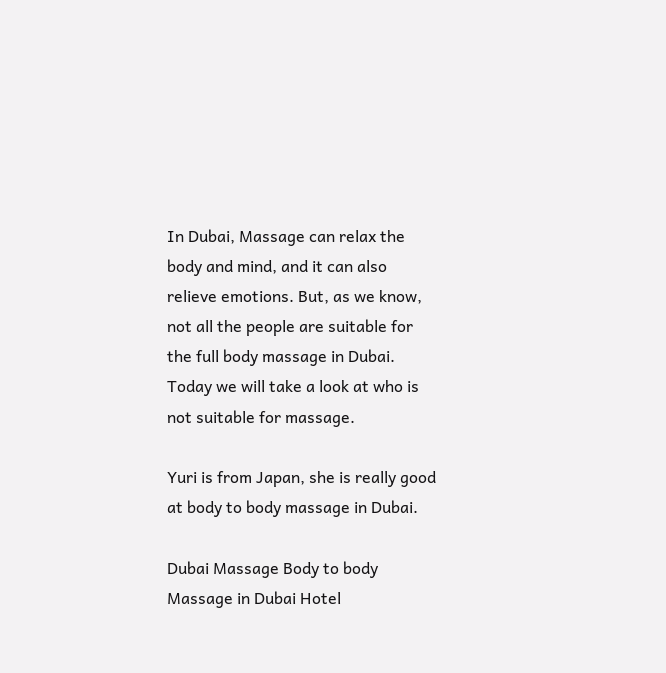In Dubai, Massage can relax the body and mind, and it can also relieve emotions. But, as we know, not all the people are suitable for the full body massage in Dubai. Today we will take a look at who is not suitable for massage.

Yuri is from Japan, she is really good at body to body massage in Dubai.

Dubai Massage Body to body
Massage in Dubai Hotel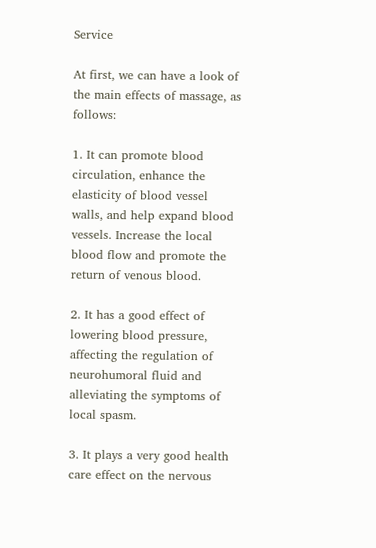Service

At first, we can have a look of the main effects of massage, as follows:

1. It can promote blood circulation, enhance the elasticity of blood vessel walls, and help expand blood vessels. Increase the local blood flow and promote the return of venous blood.

2. It has a good effect of lowering blood pressure, affecting the regulation of neurohumoral fluid and alleviating the symptoms of local spasm.

3. It plays a very good health care effect on the nervous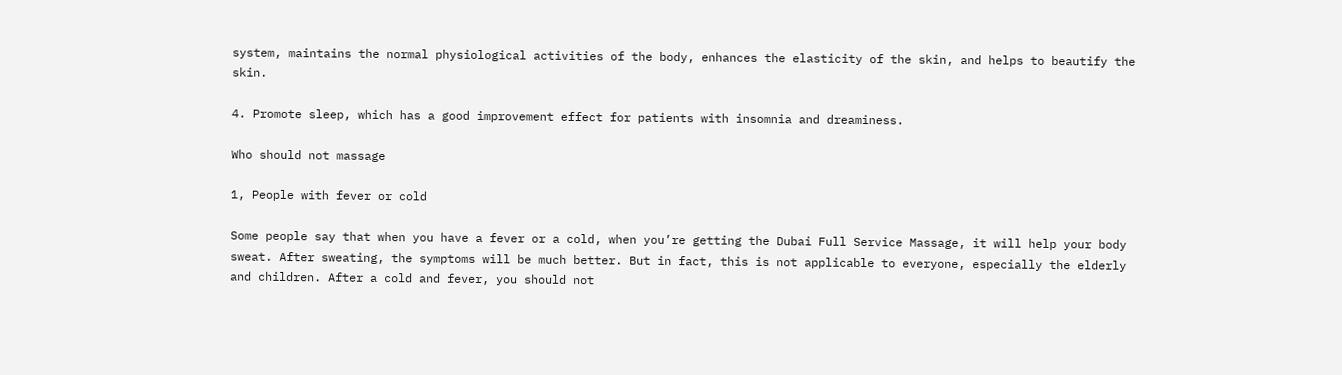system, maintains the normal physiological activities of the body, enhances the elasticity of the skin, and helps to beautify the skin.

4. Promote sleep, which has a good improvement effect for patients with insomnia and dreaminess.

Who should not massage

1, People with fever or cold

Some people say that when you have a fever or a cold, when you’re getting the Dubai Full Service Massage, it will help your body sweat. After sweating, the symptoms will be much better. But in fact, this is not applicable to everyone, especially the elderly and children. After a cold and fever, you should not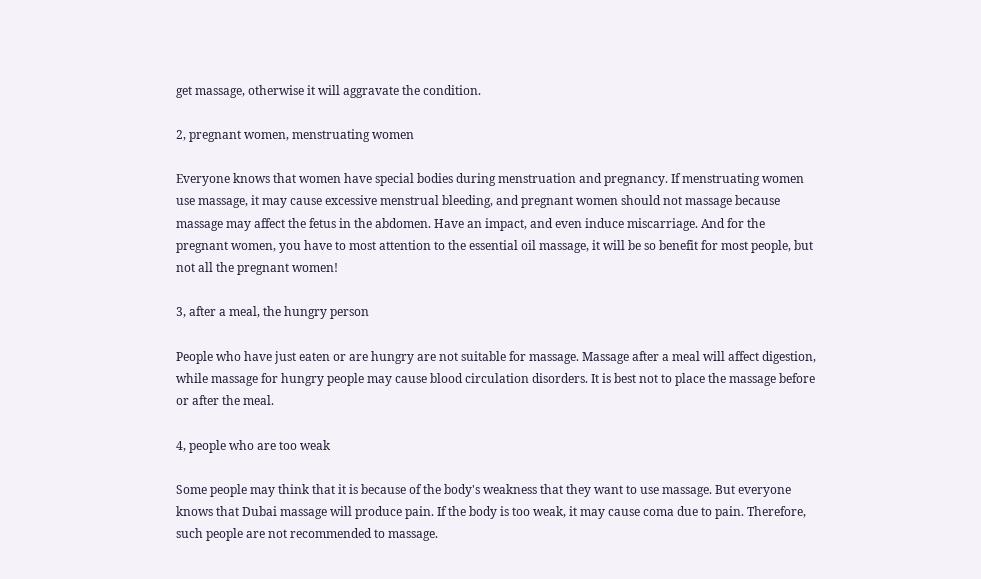get massage, otherwise it will aggravate the condition.

2, pregnant women, menstruating women

Everyone knows that women have special bodies during menstruation and pregnancy. If menstruating women use massage, it may cause excessive menstrual bleeding, and pregnant women should not massage because massage may affect the fetus in the abdomen. Have an impact, and even induce miscarriage. And for the pregnant women, you have to most attention to the essential oil massage, it will be so benefit for most people, but not all the pregnant women!

3, after a meal, the hungry person

People who have just eaten or are hungry are not suitable for massage. Massage after a meal will affect digestion, while massage for hungry people may cause blood circulation disorders. It is best not to place the massage before or after the meal.

4, people who are too weak

Some people may think that it is because of the body's weakness that they want to use massage. But everyone knows that Dubai massage will produce pain. If the body is too weak, it may cause coma due to pain. Therefore, such people are not recommended to massage.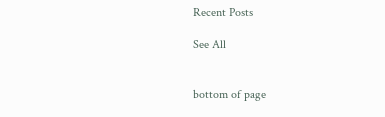Recent Posts

See All


bottom of page